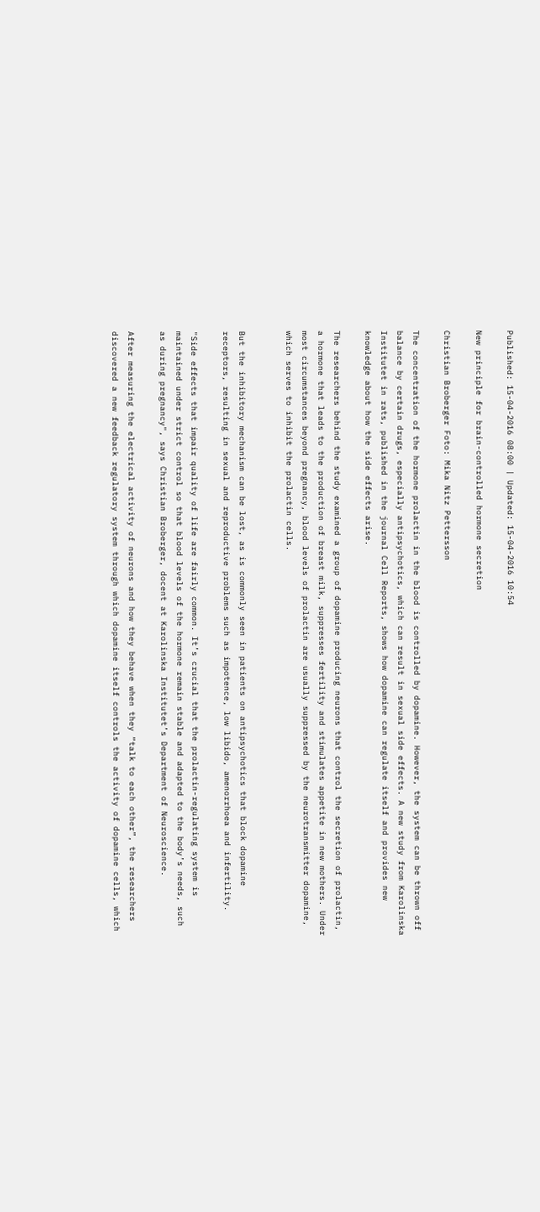Published: 15-04-2016 08:00 | Updated: 15-04-2016 10:54

New principle for brain-controlled hormone secretion

Christian Broberger Foto: Mika Nitz Pettersson

The concentration of the hormone prolactin in the blood is controlled by dopamine. However, the system can be thrown off balance by certain drugs, especially antipsychotics, which can result in sexual side effects. A new study from Karolinska Institutet in rats, published in the journal Cell Reports, shows how dopamine can regulate itself and provides new knowledge about how the side effects arise.

The researchers behind the study examined a group of dopamine producing neurons that control the secretion of prolactin, a hormone that leads to the production of breast milk, suppresses fertility and stimulates appetite in new mothers. Under most circumstances beyond pregnancy, blood levels of prolactin are usually suppressed by the neurotransmitter dopamine, which serves to inhibit the prolactin cells.


But the inhibitory mechanism can be lost, as is commonly seen in patients on antipsychotics that block dopamine receptors, resulting in sexual and reproductive problems such as impotence, low libido, amenorrhoea and infertility.

"Side effects that impair quality of life are fairly common. It’s crucial that the prolactin-regulating system is maintained under strict control so that blood levels of the hormone remain stable and adapted to the body’s needs, such as during pregnancy", says Christian Broberger, docent at Karolinska Institutet’s Department of Neuroscience.

After measuring the electrical activity of neurons and how they behave when they “talk to each other”, the researchers discovered a new feedback regulatory system through which dopamine itself controls the activity of dopamine cells, which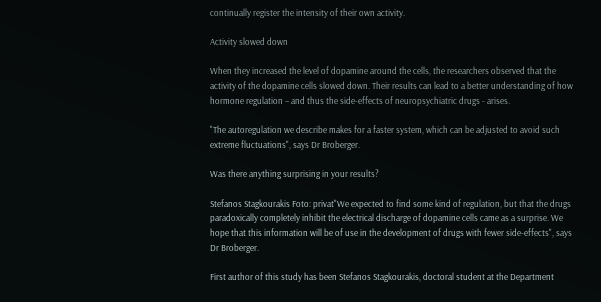continually register the intensity of their own activity.

Activity slowed down

When they increased the level of dopamine around the cells, the researchers observed that the activity of the dopamine cells slowed down. Their results can lead to a better understanding of how hormone regulation – and thus the side-effects of neuropsychiatric drugs - arises.

"The autoregulation we describe makes for a faster system, which can be adjusted to avoid such extreme fluctuations", says Dr Broberger.

Was there anything surprising in your results?

Stefanos Stagkourakis Foto: privat"We expected to find some kind of regulation, but that the drugs paradoxically completely inhibit the electrical discharge of dopamine cells came as a surprise. We hope that this information will be of use in the development of drugs with fewer side-effects", says Dr Broberger.

First author of this study has been Stefanos Stagkourakis, doctoral student at the Department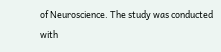of Neuroscience. The study was conducted with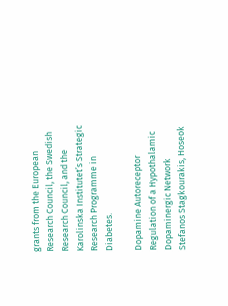grants from the European Research Council, the Swedish Research Council, and the Karolinska Institutet’s Strategic Research Programme in Diabetes.

Dopamine Autoreceptor Regulation of a Hypothalamic Dopaminergic Network
Stefanos Stagkourakis, Hoseok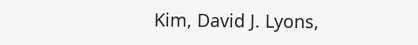Kim, David J. Lyons,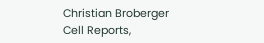Christian Broberger
Cell Reports,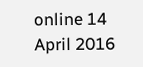online 14 April 2016